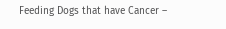Feeding Dogs that have Cancer –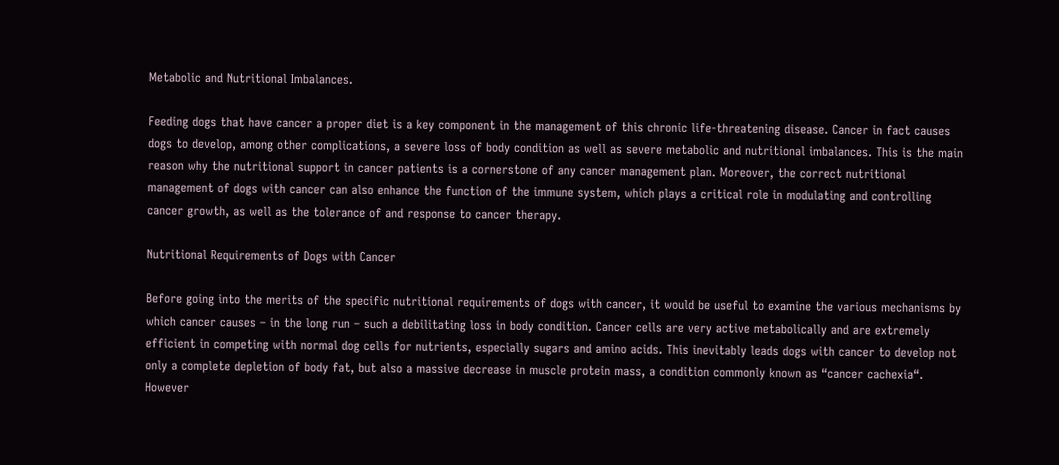Metabolic and Nutritional Imbalances.

Feeding dogs that have cancer a proper diet is a key component in the management of this chronic life-threatening disease. Cancer in fact causes dogs to develop, among other complications, a severe loss of body condition as well as severe metabolic and nutritional imbalances. This is the main reason why the nutritional support in cancer patients is a cornerstone of any cancer management plan. Moreover, the correct nutritional management of dogs with cancer can also enhance the function of the immune system, which plays a critical role in modulating and controlling cancer growth, as well as the tolerance of and response to cancer therapy.

Nutritional Requirements of Dogs with Cancer

Before going into the merits of the specific nutritional requirements of dogs with cancer, it would be useful to examine the various mechanisms by which cancer causes – in the long run – such a debilitating loss in body condition. Cancer cells are very active metabolically and are extremely efficient in competing with normal dog cells for nutrients, especially sugars and amino acids. This inevitably leads dogs with cancer to develop not only a complete depletion of body fat, but also a massive decrease in muscle protein mass, a condition commonly known as “cancer cachexia“. However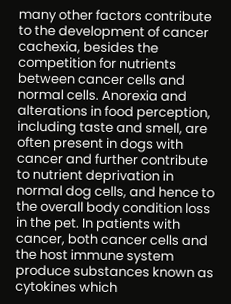many other factors contribute to the development of cancer cachexia, besides the competition for nutrients between cancer cells and normal cells. Anorexia and alterations in food perception, including taste and smell, are often present in dogs with cancer and further contribute to nutrient deprivation in normal dog cells, and hence to the overall body condition loss in the pet. In patients with cancer, both cancer cells and the host immune system produce substances known as cytokines which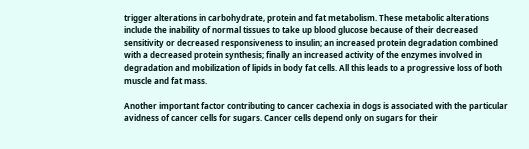trigger alterations in carbohydrate, protein and fat metabolism. These metabolic alterations include the inability of normal tissues to take up blood glucose because of their decreased sensitivity or decreased responsiveness to insulin; an increased protein degradation combined with a decreased protein synthesis; finally an increased activity of the enzymes involved in degradation and mobilization of lipids in body fat cells. All this leads to a progressive loss of both muscle and fat mass.

Another important factor contributing to cancer cachexia in dogs is associated with the particular avidness of cancer cells for sugars. Cancer cells depend only on sugars for their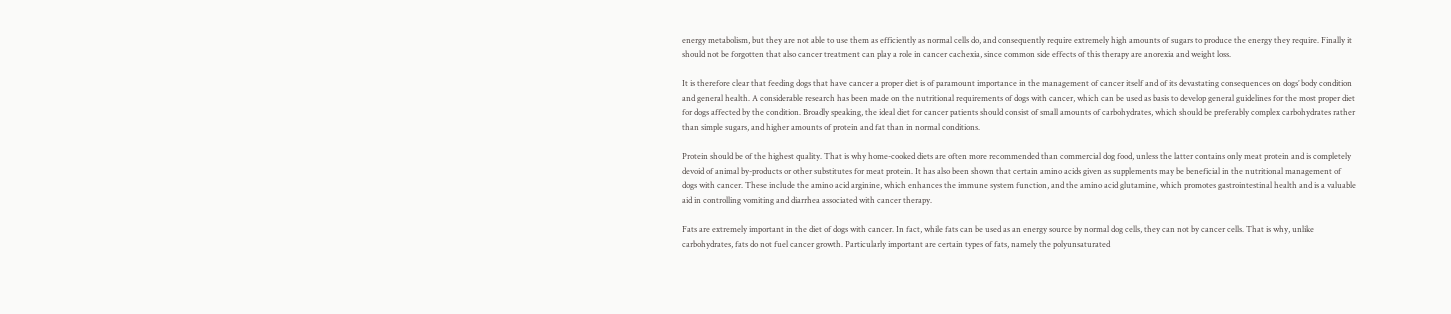energy metabolism, but they are not able to use them as efficiently as normal cells do, and consequently require extremely high amounts of sugars to produce the energy they require. Finally it should not be forgotten that also cancer treatment can play a role in cancer cachexia, since common side effects of this therapy are anorexia and weight loss.

It is therefore clear that feeding dogs that have cancer a proper diet is of paramount importance in the management of cancer itself and of its devastating consequences on dogs’ body condition and general health. A considerable research has been made on the nutritional requirements of dogs with cancer, which can be used as basis to develop general guidelines for the most proper diet for dogs affected by the condition. Broadly speaking, the ideal diet for cancer patients should consist of small amounts of carbohydrates, which should be preferably complex carbohydrates rather than simple sugars, and higher amounts of protein and fat than in normal conditions.

Protein should be of the highest quality. That is why home-cooked diets are often more recommended than commercial dog food, unless the latter contains only meat protein and is completely devoid of animal by-products or other substitutes for meat protein. It has also been shown that certain amino acids given as supplements may be beneficial in the nutritional management of dogs with cancer. These include the amino acid arginine, which enhances the immune system function, and the amino acid glutamine, which promotes gastrointestinal health and is a valuable aid in controlling vomiting and diarrhea associated with cancer therapy.

Fats are extremely important in the diet of dogs with cancer. In fact, while fats can be used as an energy source by normal dog cells, they can not by cancer cells. That is why, unlike carbohydrates, fats do not fuel cancer growth. Particularly important are certain types of fats, namely the polyunsaturated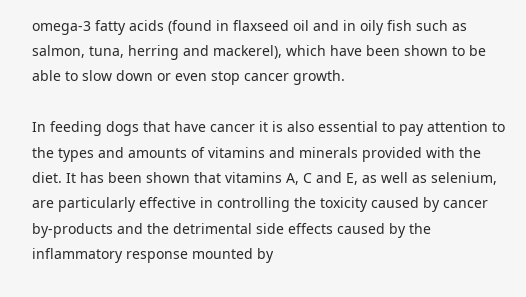omega-3 fatty acids (found in flaxseed oil and in oily fish such as salmon, tuna, herring and mackerel), which have been shown to be able to slow down or even stop cancer growth.

In feeding dogs that have cancer it is also essential to pay attention to the types and amounts of vitamins and minerals provided with the diet. It has been shown that vitamins A, C and E, as well as selenium, are particularly effective in controlling the toxicity caused by cancer by-products and the detrimental side effects caused by the inflammatory response mounted by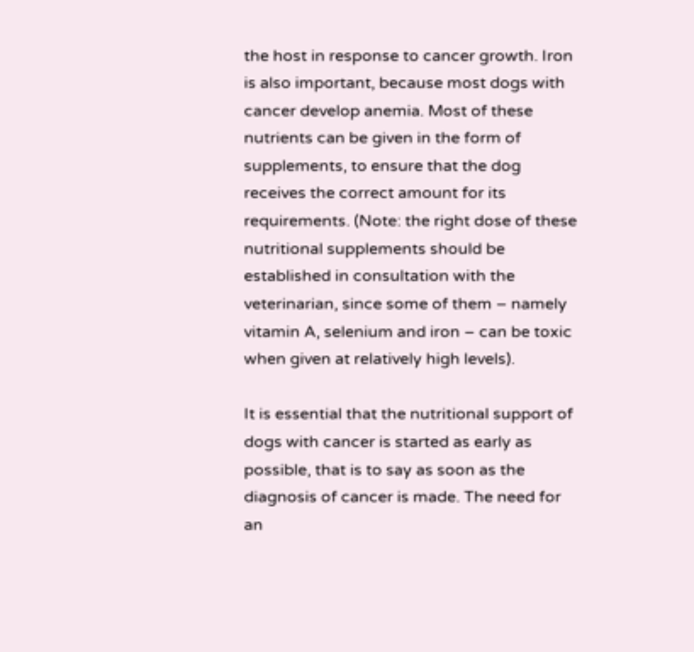the host in response to cancer growth. Iron is also important, because most dogs with cancer develop anemia. Most of these nutrients can be given in the form of supplements, to ensure that the dog receives the correct amount for its requirements. (Note: the right dose of these nutritional supplements should be established in consultation with the veterinarian, since some of them – namely vitamin A, selenium and iron – can be toxic when given at relatively high levels).

It is essential that the nutritional support of dogs with cancer is started as early as possible, that is to say as soon as the diagnosis of cancer is made. The need for an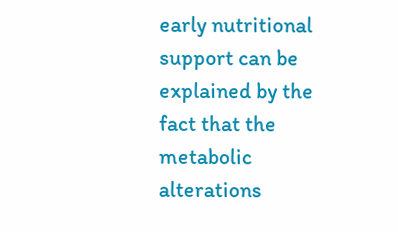early nutritional support can be explained by the fact that the metabolic alterations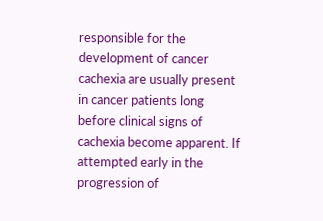responsible for the development of cancer cachexia are usually present in cancer patients long before clinical signs of cachexia become apparent. If attempted early in the progression of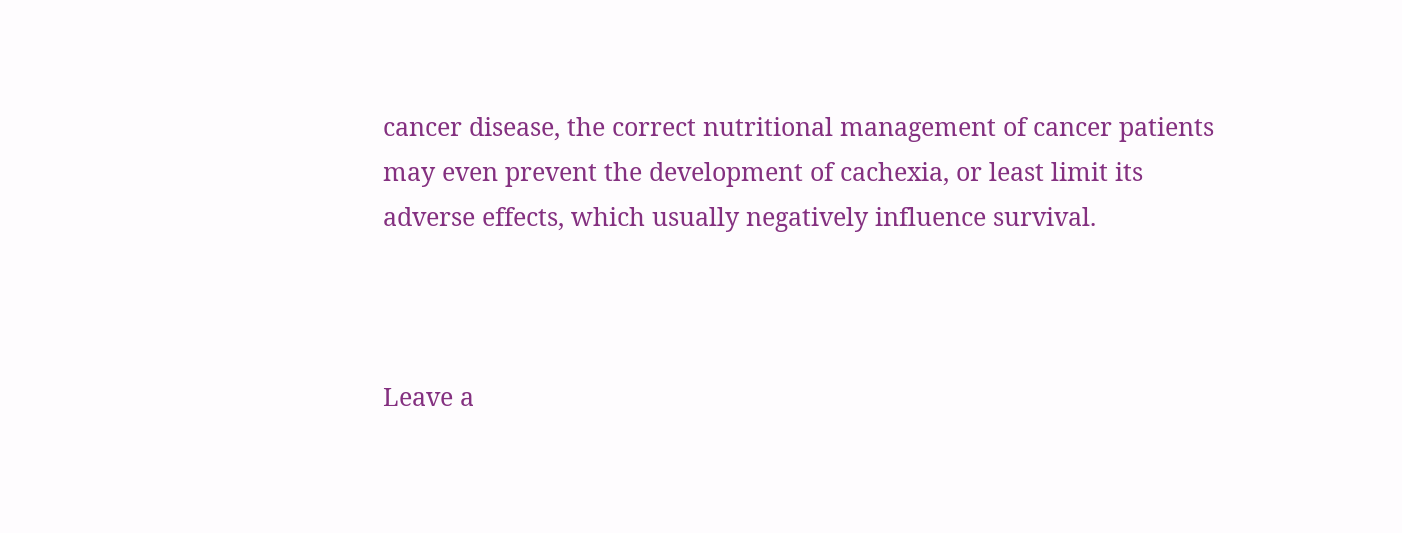cancer disease, the correct nutritional management of cancer patients may even prevent the development of cachexia, or least limit its adverse effects, which usually negatively influence survival.



Leave a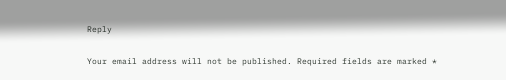Reply

Your email address will not be published. Required fields are marked *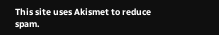This site uses Akismet to reduce spam.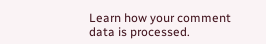Learn how your comment data is processed.